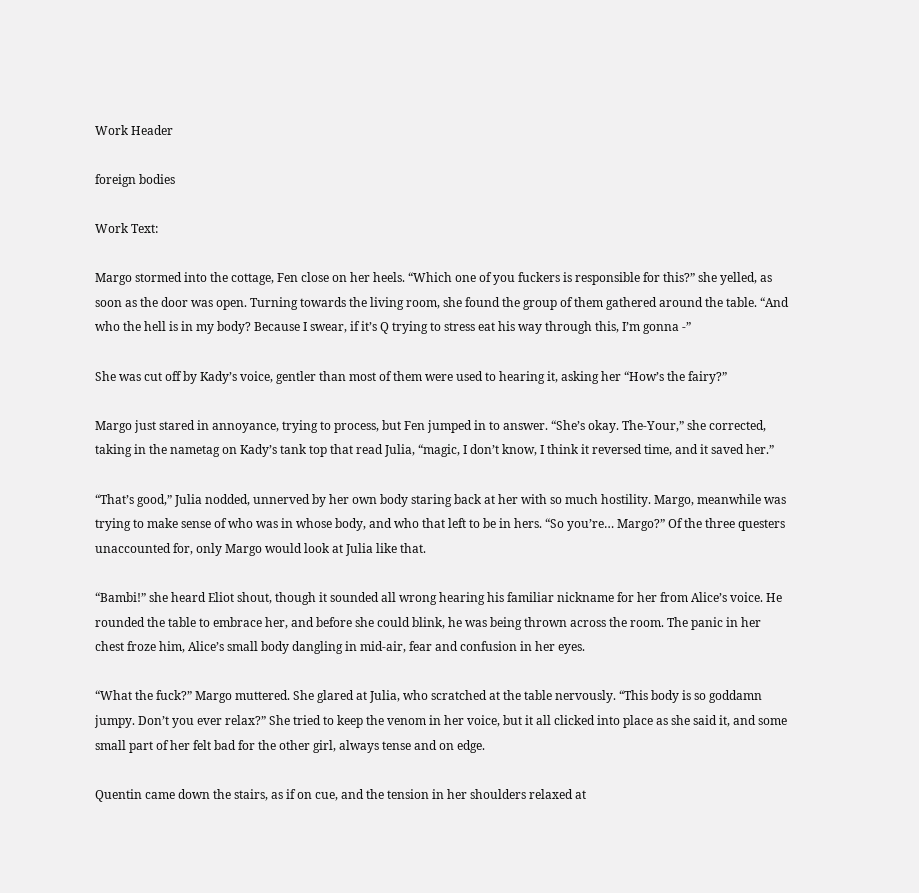Work Header

foreign bodies

Work Text:

Margo stormed into the cottage, Fen close on her heels. “Which one of you fuckers is responsible for this?” she yelled, as soon as the door was open. Turning towards the living room, she found the group of them gathered around the table. “And who the hell is in my body? Because I swear, if it’s Q trying to stress eat his way through this, I’m gonna -”

She was cut off by Kady’s voice, gentler than most of them were used to hearing it, asking her “How’s the fairy?”

Margo just stared in annoyance, trying to process, but Fen jumped in to answer. “She’s okay. The-Your,” she corrected, taking in the nametag on Kady’s tank top that read Julia, “magic, I don’t know, I think it reversed time, and it saved her.”

“That’s good,” Julia nodded, unnerved by her own body staring back at her with so much hostility. Margo, meanwhile was trying to make sense of who was in whose body, and who that left to be in hers. “So you’re… Margo?” Of the three questers unaccounted for, only Margo would look at Julia like that.

“Bambi!” she heard Eliot shout, though it sounded all wrong hearing his familiar nickname for her from Alice’s voice. He rounded the table to embrace her, and before she could blink, he was being thrown across the room. The panic in her chest froze him, Alice’s small body dangling in mid-air, fear and confusion in her eyes.

“What the fuck?” Margo muttered. She glared at Julia, who scratched at the table nervously. “This body is so goddamn jumpy. Don’t you ever relax?” She tried to keep the venom in her voice, but it all clicked into place as she said it, and some small part of her felt bad for the other girl, always tense and on edge.

Quentin came down the stairs, as if on cue, and the tension in her shoulders relaxed at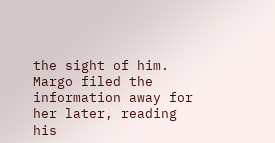the sight of him. Margo filed the information away for her later, reading his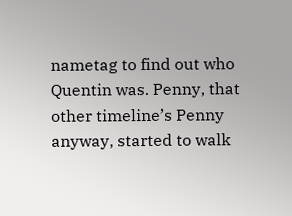nametag to find out who Quentin was. Penny, that other timeline’s Penny anyway, started to walk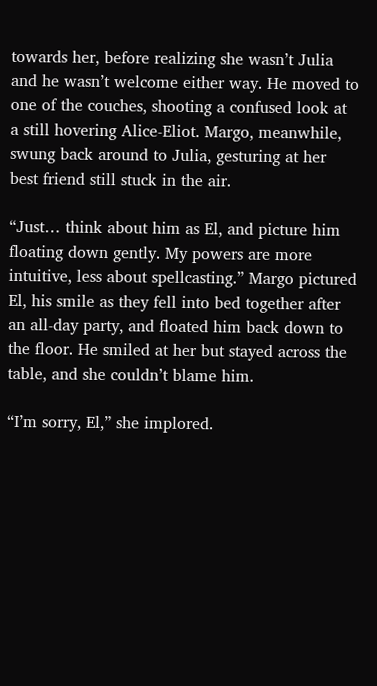towards her, before realizing she wasn’t Julia and he wasn’t welcome either way. He moved to one of the couches, shooting a confused look at a still hovering Alice-Eliot. Margo, meanwhile, swung back around to Julia, gesturing at her best friend still stuck in the air.

“Just… think about him as El, and picture him floating down gently. My powers are more intuitive, less about spellcasting.” Margo pictured El, his smile as they fell into bed together after an all-day party, and floated him back down to the floor. He smiled at her but stayed across the table, and she couldn’t blame him.

“I’m sorry, El,” she implored.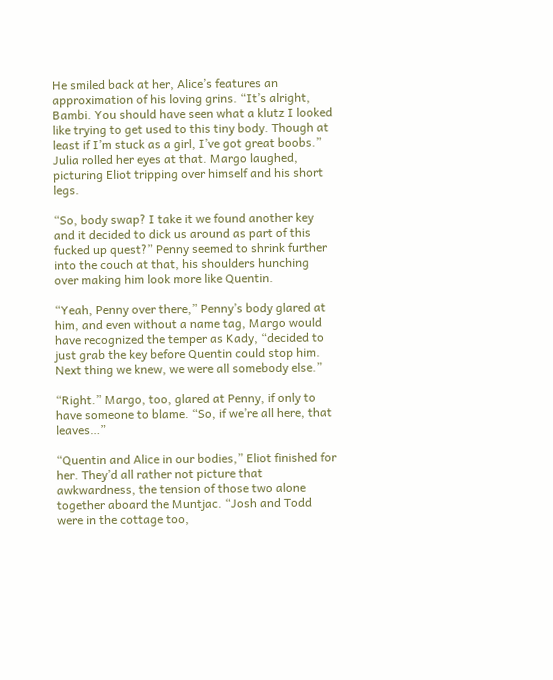He smiled back at her, Alice’s features an approximation of his loving grins. “It’s alright, Bambi. You should have seen what a klutz I looked like trying to get used to this tiny body. Though at least if I’m stuck as a girl, I’ve got great boobs.” Julia rolled her eyes at that. Margo laughed, picturing Eliot tripping over himself and his short legs.

“So, body swap? I take it we found another key and it decided to dick us around as part of this fucked up quest?” Penny seemed to shrink further into the couch at that, his shoulders hunching over making him look more like Quentin.

“Yeah, Penny over there,” Penny’s body glared at him, and even without a name tag, Margo would have recognized the temper as Kady, “decided to just grab the key before Quentin could stop him. Next thing we knew, we were all somebody else.”

“Right.” Margo, too, glared at Penny, if only to have someone to blame. “So, if we’re all here, that leaves…”

“Quentin and Alice in our bodies,” Eliot finished for her. They’d all rather not picture that awkwardness, the tension of those two alone together aboard the Muntjac. “Josh and Todd were in the cottage too,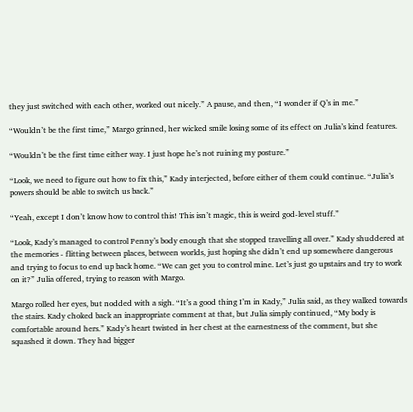they just switched with each other, worked out nicely.” A pause, and then, “I wonder if Q’s in me.”

“Wouldn’t be the first time,” Margo grinned, her wicked smile losing some of its effect on Julia’s kind features.

“Wouldn’t be the first time either way. I just hope he’s not ruining my posture.”

“Look, we need to figure out how to fix this,” Kady interjected, before either of them could continue. “Julia’s powers should be able to switch us back.”

“Yeah, except I don’t know how to control this! This isn’t magic, this is weird god-level stuff.”

“Look, Kady’s managed to control Penny’s body enough that she stopped travelling all over.” Kady shuddered at the memories - flitting between places, between worlds, just hoping she didn’t end up somewhere dangerous and trying to focus to end up back home. “We can get you to control mine. Let’s just go upstairs and try to work on it?” Julia offered, trying to reason with Margo.

Margo rolled her eyes, but nodded with a sigh. “It’s a good thing I’m in Kady,” Julia said, as they walked towards the stairs. Kady choked back an inappropriate comment at that, but Julia simply continued, “My body is comfortable around hers.” Kady’s heart twisted in her chest at the earnestness of the comment, but she squashed it down. They had bigger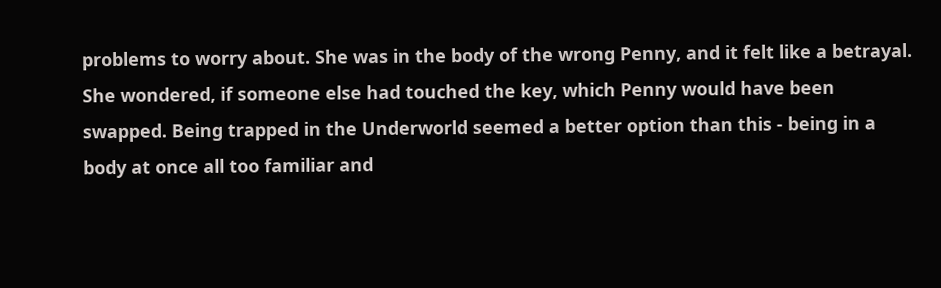problems to worry about. She was in the body of the wrong Penny, and it felt like a betrayal. She wondered, if someone else had touched the key, which Penny would have been swapped. Being trapped in the Underworld seemed a better option than this - being in a body at once all too familiar and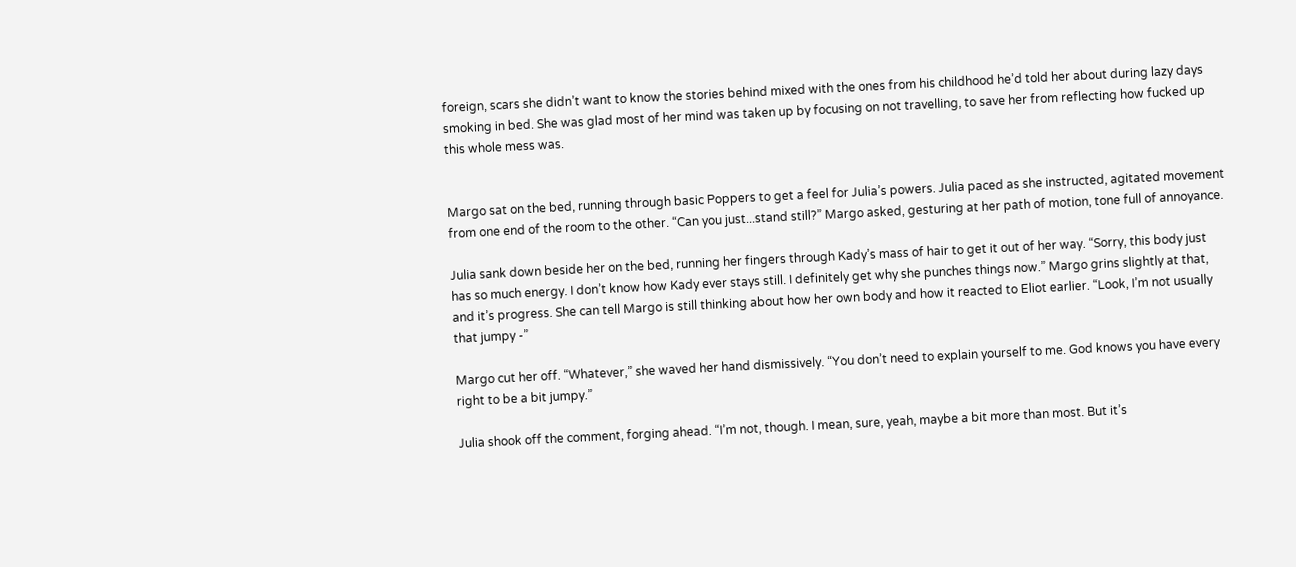foreign, scars she didn’t want to know the stories behind mixed with the ones from his childhood he’d told her about during lazy days smoking in bed. She was glad most of her mind was taken up by focusing on not travelling, to save her from reflecting how fucked up this whole mess was.


Margo sat on the bed, running through basic Poppers to get a feel for Julia’s powers. Julia paced as she instructed, agitated movement from one end of the room to the other. “Can you just...stand still?” Margo asked, gesturing at her path of motion, tone full of annoyance.

Julia sank down beside her on the bed, running her fingers through Kady’s mass of hair to get it out of her way. “Sorry, this body just has so much energy. I don’t know how Kady ever stays still. I definitely get why she punches things now.” Margo grins slightly at that, and it’s progress. She can tell Margo is still thinking about how her own body and how it reacted to Eliot earlier. “Look, I’m not usually that jumpy -”

Margo cut her off. “Whatever,” she waved her hand dismissively. “You don’t need to explain yourself to me. God knows you have every right to be a bit jumpy.”

Julia shook off the comment, forging ahead. “I’m not, though. I mean, sure, yeah, maybe a bit more than most. But it’s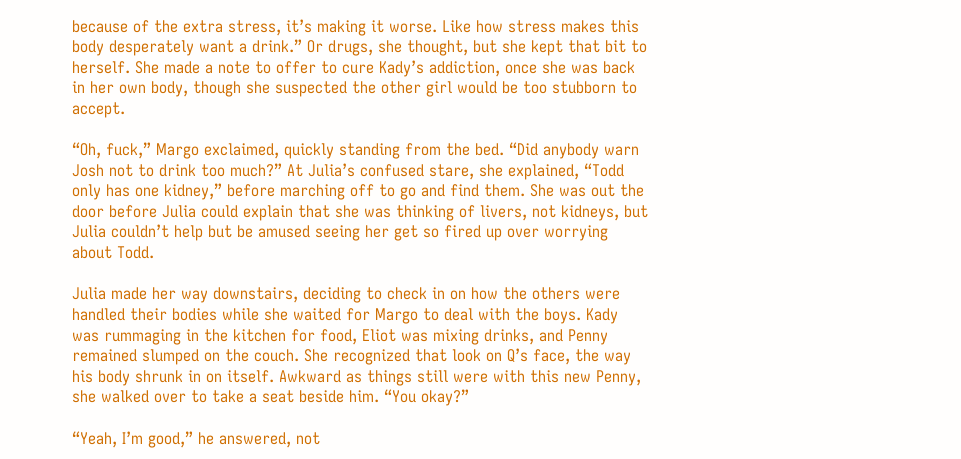because of the extra stress, it’s making it worse. Like how stress makes this body desperately want a drink.” Or drugs, she thought, but she kept that bit to herself. She made a note to offer to cure Kady’s addiction, once she was back in her own body, though she suspected the other girl would be too stubborn to accept.

“Oh, fuck,” Margo exclaimed, quickly standing from the bed. “Did anybody warn Josh not to drink too much?” At Julia’s confused stare, she explained, “Todd only has one kidney,” before marching off to go and find them. She was out the door before Julia could explain that she was thinking of livers, not kidneys, but Julia couldn’t help but be amused seeing her get so fired up over worrying about Todd.

Julia made her way downstairs, deciding to check in on how the others were handled their bodies while she waited for Margo to deal with the boys. Kady was rummaging in the kitchen for food, Eliot was mixing drinks, and Penny remained slumped on the couch. She recognized that look on Q’s face, the way his body shrunk in on itself. Awkward as things still were with this new Penny, she walked over to take a seat beside him. “You okay?”

“Yeah, I’m good,” he answered, not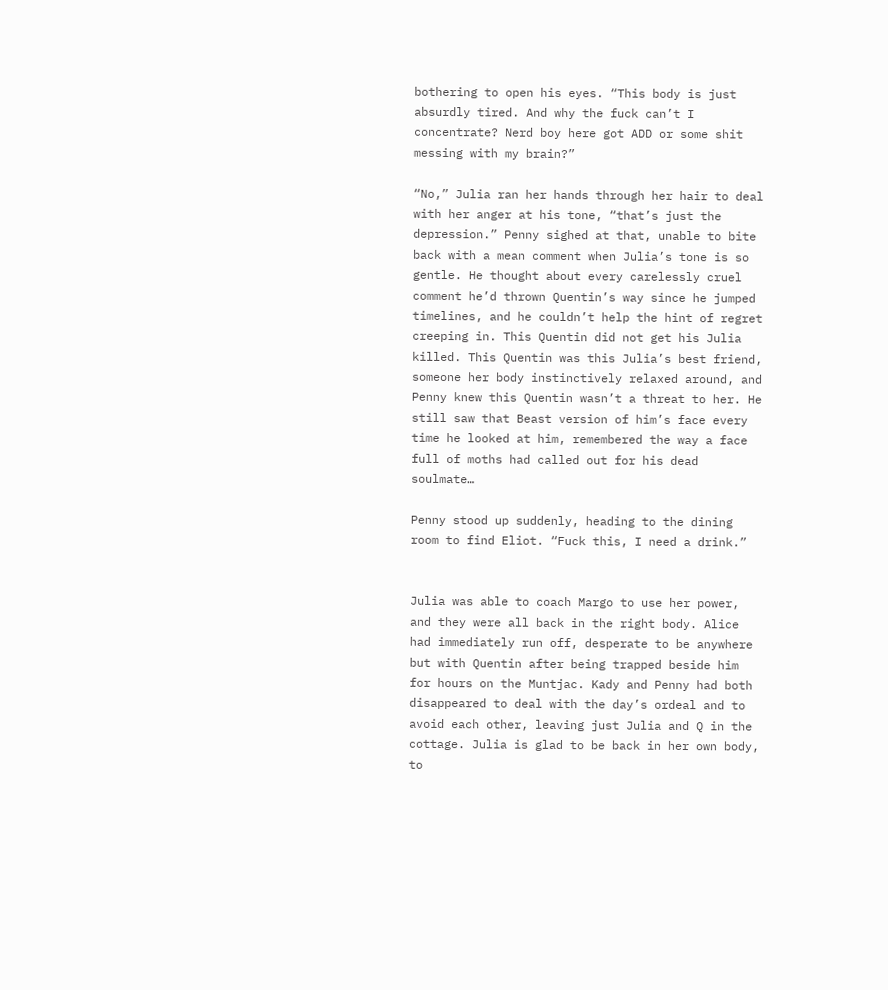bothering to open his eyes. “This body is just absurdly tired. And why the fuck can’t I concentrate? Nerd boy here got ADD or some shit messing with my brain?”

“No,” Julia ran her hands through her hair to deal with her anger at his tone, “that’s just the depression.” Penny sighed at that, unable to bite back with a mean comment when Julia’s tone is so gentle. He thought about every carelessly cruel comment he’d thrown Quentin’s way since he jumped timelines, and he couldn’t help the hint of regret creeping in. This Quentin did not get his Julia killed. This Quentin was this Julia’s best friend, someone her body instinctively relaxed around, and Penny knew this Quentin wasn’t a threat to her. He still saw that Beast version of him’s face every time he looked at him, remembered the way a face full of moths had called out for his dead soulmate…

Penny stood up suddenly, heading to the dining room to find Eliot. “Fuck this, I need a drink.”


Julia was able to coach Margo to use her power, and they were all back in the right body. Alice had immediately run off, desperate to be anywhere but with Quentin after being trapped beside him for hours on the Muntjac. Kady and Penny had both disappeared to deal with the day’s ordeal and to avoid each other, leaving just Julia and Q in the cottage. Julia is glad to be back in her own body, to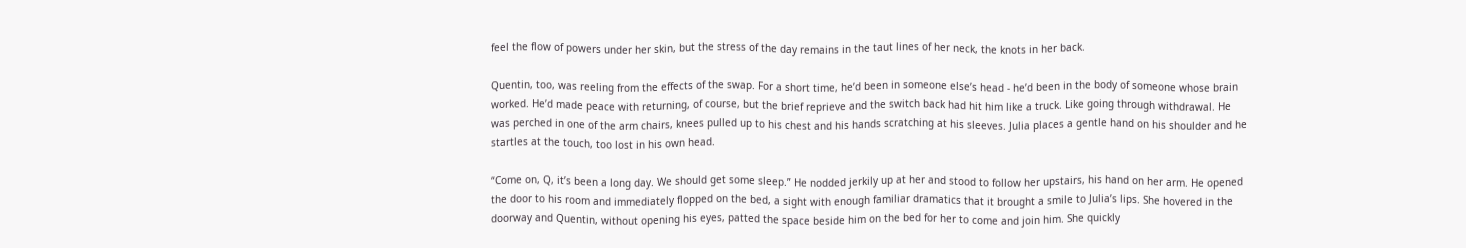feel the flow of powers under her skin, but the stress of the day remains in the taut lines of her neck, the knots in her back.

Quentin, too, was reeling from the effects of the swap. For a short time, he’d been in someone else’s head - he’d been in the body of someone whose brain worked. He’d made peace with returning, of course, but the brief reprieve and the switch back had hit him like a truck. Like going through withdrawal. He was perched in one of the arm chairs, knees pulled up to his chest and his hands scratching at his sleeves. Julia places a gentle hand on his shoulder and he startles at the touch, too lost in his own head.

“Come on, Q, it’s been a long day. We should get some sleep.” He nodded jerkily up at her and stood to follow her upstairs, his hand on her arm. He opened the door to his room and immediately flopped on the bed, a sight with enough familiar dramatics that it brought a smile to Julia’s lips. She hovered in the doorway and Quentin, without opening his eyes, patted the space beside him on the bed for her to come and join him. She quickly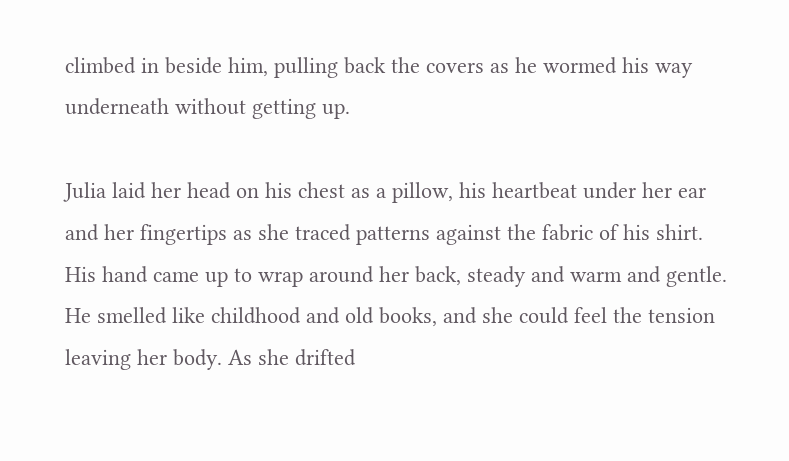climbed in beside him, pulling back the covers as he wormed his way underneath without getting up.

Julia laid her head on his chest as a pillow, his heartbeat under her ear and her fingertips as she traced patterns against the fabric of his shirt. His hand came up to wrap around her back, steady and warm and gentle. He smelled like childhood and old books, and she could feel the tension leaving her body. As she drifted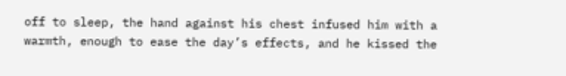off to sleep, the hand against his chest infused him with a warmth, enough to ease the day’s effects, and he kissed the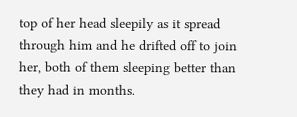top of her head sleepily as it spread through him and he drifted off to join her, both of them sleeping better than they had in months.